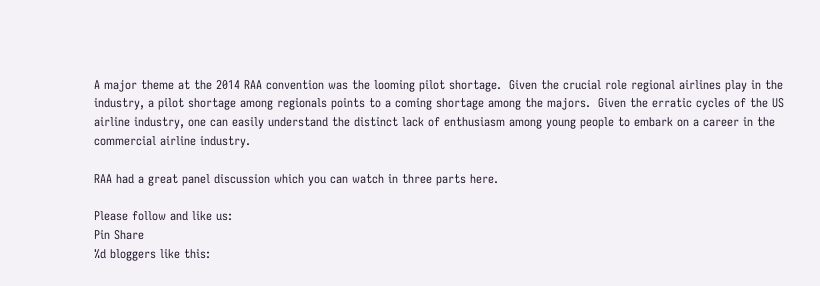A major theme at the 2014 RAA convention was the looming pilot shortage.  Given the crucial role regional airlines play in the industry, a pilot shortage among regionals points to a coming shortage among the majors.  Given the erratic cycles of the US airline industry, one can easily understand the distinct lack of enthusiasm among young people to embark on a career in the commercial airline industry.

RAA had a great panel discussion which you can watch in three parts here.

Please follow and like us:
Pin Share
%d bloggers like this: